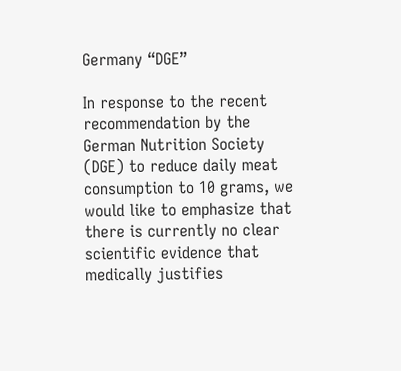Germany “DGE”

In response to the recent recommendation by the German Nutrition Society (DGE) to reduce daily meat consumption to 10 grams, we would like to emphasize that there is currently no clear scientific evidence that medically justifies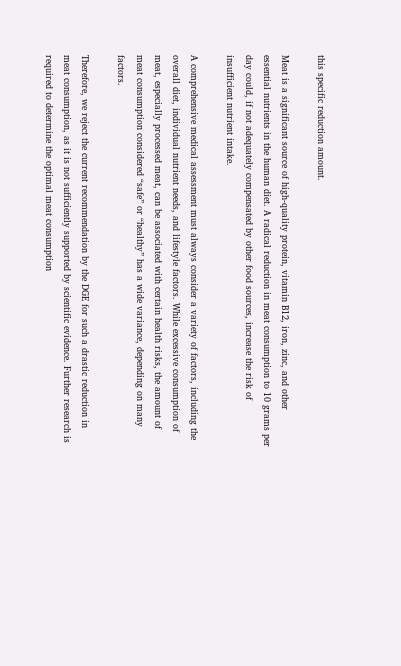this specific reduction amount.

Meat is a significant source of high-quality protein, vitamin B12, iron, zinc, and other essential nutrients in the human diet. A radical reduction in meat consumption to 10 grams per day could, if not adequately compensated by other food sources, increase the risk of insufficient nutrient intake.

A comprehensive medical assessment must always consider a variety of factors, including the overall diet, individual nutrient needs, and lifestyle factors. While excessive consumption of meat, especially processed meat, can be associated with certain health risks, the amount of meat consumption considered “safe” or “healthy” has a wide variance, depending on many factors.

Therefore, we reject the current recommendation by the DGE for such a drastic reduction in meat consumption, as it is not sufficiently supported by scientific evidence. Further research is required to determine the optimal meat consumption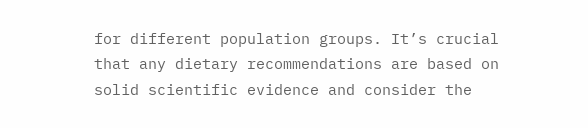for different population groups. It’s crucial that any dietary recommendations are based on solid scientific evidence and consider the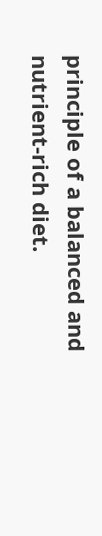principle of a balanced and nutrient-rich diet.